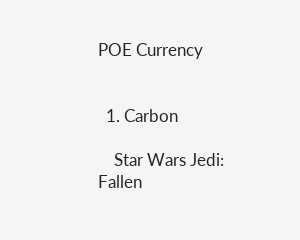POE Currency


  1. Carbon

    Star Wars Jedi: Fallen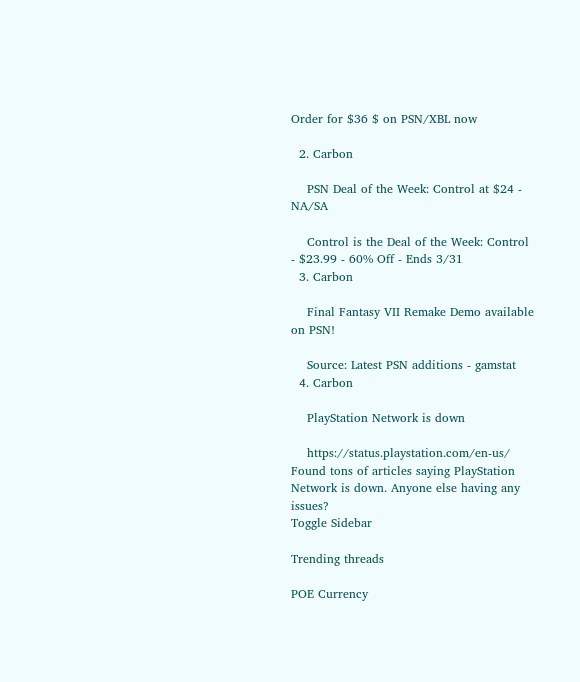Order for $36 $ on PSN/XBL now

  2. Carbon

    PSN Deal of the Week: Control at $24 - NA/SA

    Control is the Deal of the Week: Control - $23.99 - 60% Off - Ends 3/31
  3. Carbon

    Final Fantasy VII Remake Demo available on PSN!

    Source: Latest PSN additions - gamstat
  4. Carbon

    PlayStation Network is down

    https://status.playstation.com/en-us/ Found tons of articles saying PlayStation Network is down. Anyone else having any issues?
Toggle Sidebar

Trending threads

POE Currency